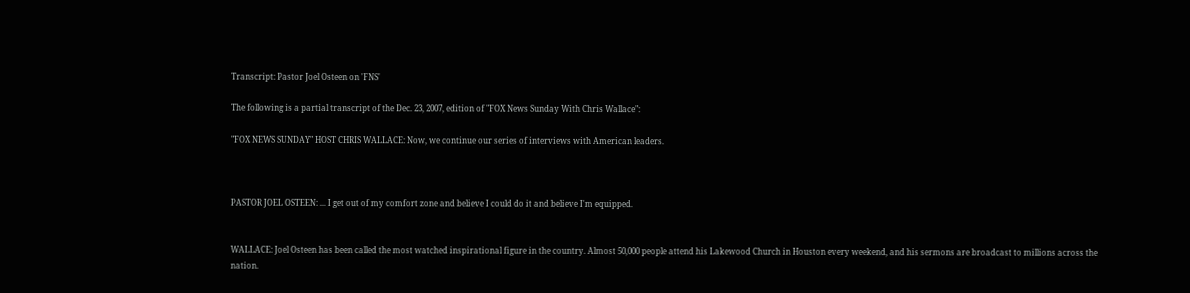Transcript: Pastor Joel Osteen on 'FNS'

The following is a partial transcript of the Dec. 23, 2007, edition of "FOX News Sunday With Chris Wallace":

"FOX NEWS SUNDAY" HOST CHRIS WALLACE: Now, we continue our series of interviews with American leaders.



PASTOR JOEL OSTEEN: ... I get out of my comfort zone and believe I could do it and believe I'm equipped.


WALLACE: Joel Osteen has been called the most watched inspirational figure in the country. Almost 50,000 people attend his Lakewood Church in Houston every weekend, and his sermons are broadcast to millions across the nation.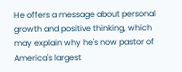He offers a message about personal growth and positive thinking, which may explain why he's now pastor of America's largest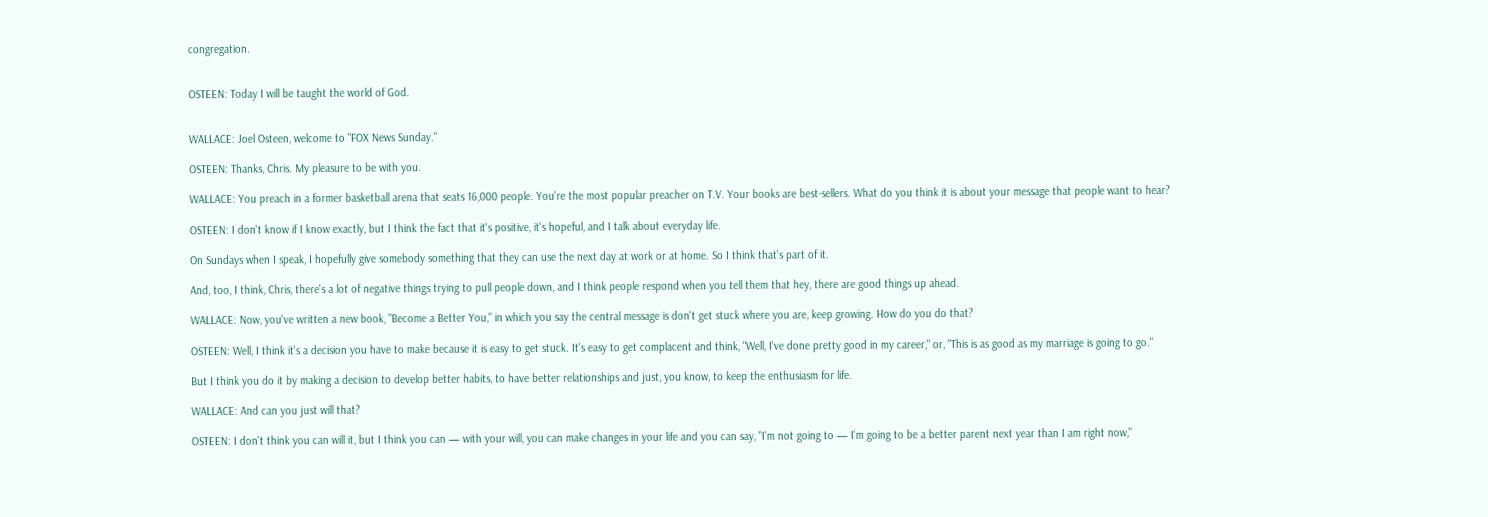congregation.


OSTEEN: Today I will be taught the world of God.


WALLACE: Joel Osteen, welcome to "FOX News Sunday."

OSTEEN: Thanks, Chris. My pleasure to be with you.

WALLACE: You preach in a former basketball arena that seats 16,000 people. You're the most popular preacher on T.V. Your books are best-sellers. What do you think it is about your message that people want to hear?

OSTEEN: I don't know if I know exactly, but I think the fact that it's positive, it's hopeful, and I talk about everyday life.

On Sundays when I speak, I hopefully give somebody something that they can use the next day at work or at home. So I think that's part of it.

And, too, I think, Chris, there's a lot of negative things trying to pull people down, and I think people respond when you tell them that hey, there are good things up ahead.

WALLACE: Now, you've written a new book, "Become a Better You," in which you say the central message is don't get stuck where you are, keep growing. How do you do that?

OSTEEN: Well, I think it's a decision you have to make because it is easy to get stuck. It's easy to get complacent and think, "Well, I've done pretty good in my career," or, "This is as good as my marriage is going to go."

But I think you do it by making a decision to develop better habits, to have better relationships and just, you know, to keep the enthusiasm for life.

WALLACE: And can you just will that?

OSTEEN: I don't think you can will it, but I think you can — with your will, you can make changes in your life and you can say, "I'm not going to — I'm going to be a better parent next year than I am right now,"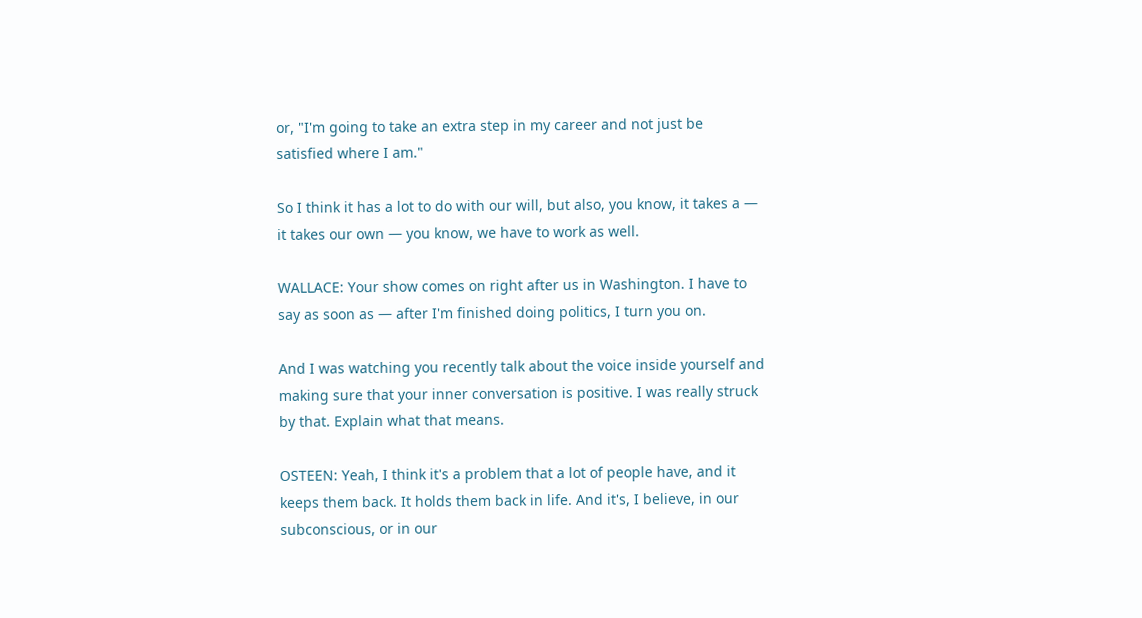or, "I'm going to take an extra step in my career and not just be satisfied where I am."

So I think it has a lot to do with our will, but also, you know, it takes a — it takes our own — you know, we have to work as well.

WALLACE: Your show comes on right after us in Washington. I have to say as soon as — after I'm finished doing politics, I turn you on.

And I was watching you recently talk about the voice inside yourself and making sure that your inner conversation is positive. I was really struck by that. Explain what that means.

OSTEEN: Yeah, I think it's a problem that a lot of people have, and it keeps them back. It holds them back in life. And it's, I believe, in our subconscious, or in our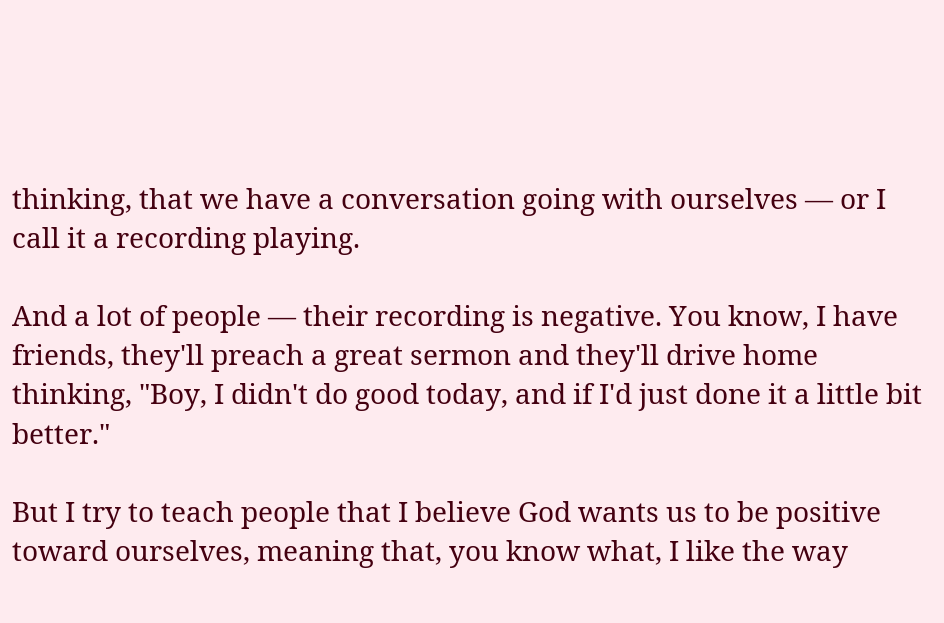thinking, that we have a conversation going with ourselves — or I call it a recording playing.

And a lot of people — their recording is negative. You know, I have friends, they'll preach a great sermon and they'll drive home thinking, "Boy, I didn't do good today, and if I'd just done it a little bit better."

But I try to teach people that I believe God wants us to be positive toward ourselves, meaning that, you know what, I like the way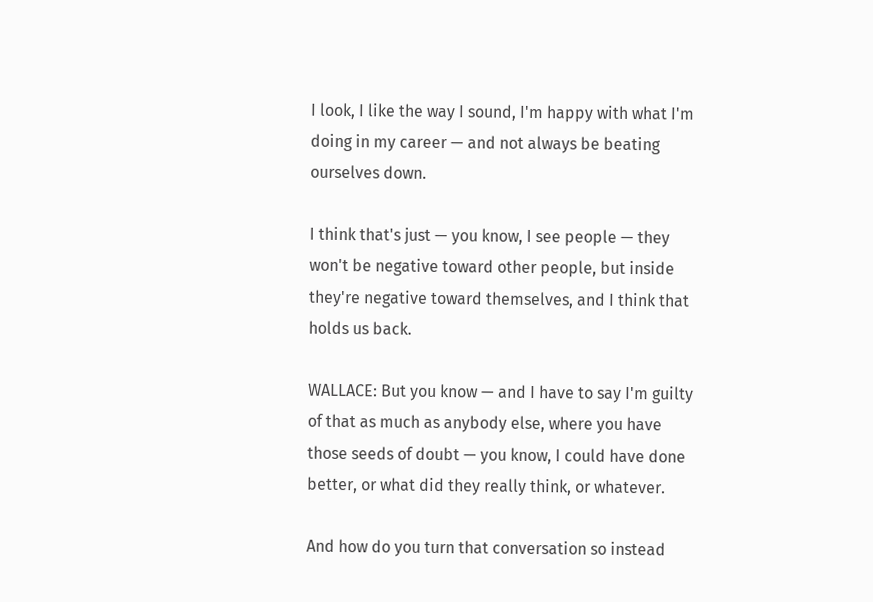I look, I like the way I sound, I'm happy with what I'm doing in my career — and not always be beating ourselves down.

I think that's just — you know, I see people — they won't be negative toward other people, but inside they're negative toward themselves, and I think that holds us back.

WALLACE: But you know — and I have to say I'm guilty of that as much as anybody else, where you have those seeds of doubt — you know, I could have done better, or what did they really think, or whatever.

And how do you turn that conversation so instead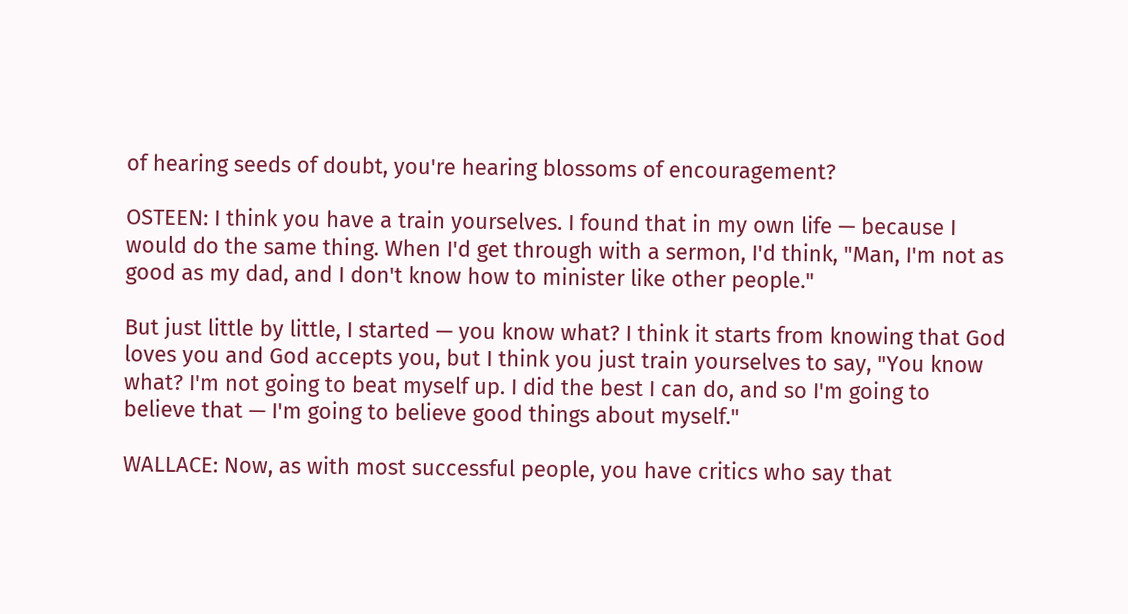of hearing seeds of doubt, you're hearing blossoms of encouragement?

OSTEEN: I think you have a train yourselves. I found that in my own life — because I would do the same thing. When I'd get through with a sermon, I'd think, "Man, I'm not as good as my dad, and I don't know how to minister like other people."

But just little by little, I started — you know what? I think it starts from knowing that God loves you and God accepts you, but I think you just train yourselves to say, "You know what? I'm not going to beat myself up. I did the best I can do, and so I'm going to believe that — I'm going to believe good things about myself."

WALLACE: Now, as with most successful people, you have critics who say that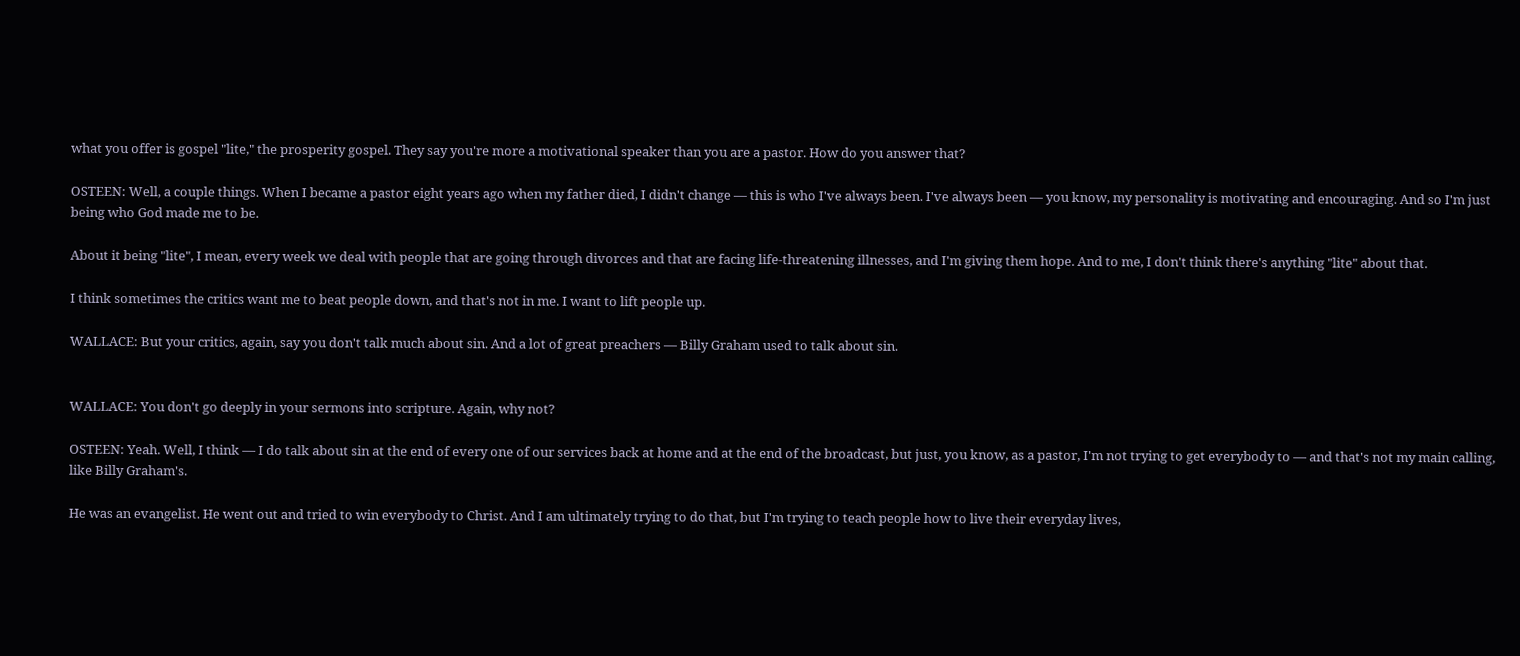what you offer is gospel "lite," the prosperity gospel. They say you're more a motivational speaker than you are a pastor. How do you answer that?

OSTEEN: Well, a couple things. When I became a pastor eight years ago when my father died, I didn't change — this is who I've always been. I've always been — you know, my personality is motivating and encouraging. And so I'm just being who God made me to be.

About it being "lite", I mean, every week we deal with people that are going through divorces and that are facing life-threatening illnesses, and I'm giving them hope. And to me, I don't think there's anything "lite" about that.

I think sometimes the critics want me to beat people down, and that's not in me. I want to lift people up.

WALLACE: But your critics, again, say you don't talk much about sin. And a lot of great preachers — Billy Graham used to talk about sin.


WALLACE: You don't go deeply in your sermons into scripture. Again, why not?

OSTEEN: Yeah. Well, I think — I do talk about sin at the end of every one of our services back at home and at the end of the broadcast, but just, you know, as a pastor, I'm not trying to get everybody to — and that's not my main calling, like Billy Graham's.

He was an evangelist. He went out and tried to win everybody to Christ. And I am ultimately trying to do that, but I'm trying to teach people how to live their everyday lives,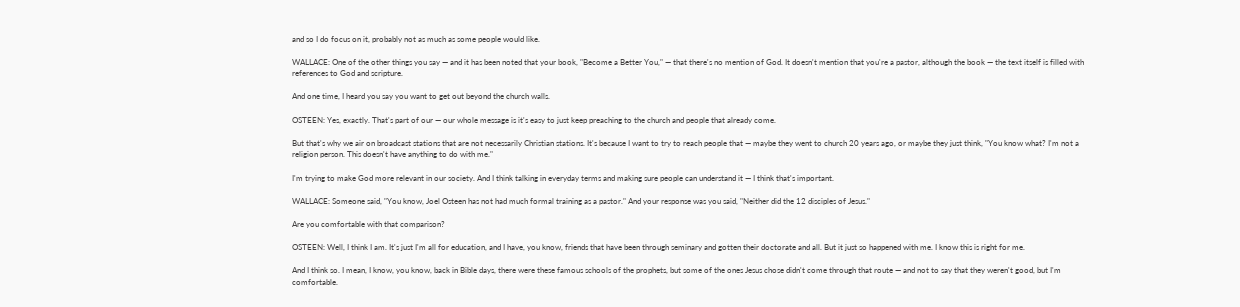and so I do focus on it, probably not as much as some people would like.

WALLACE: One of the other things you say — and it has been noted that your book, "Become a Better You," — that there's no mention of God. It doesn't mention that you're a pastor, although the book — the text itself is filled with references to God and scripture.

And one time, I heard you say you want to get out beyond the church walls.

OSTEEN: Yes, exactly. That's part of our — our whole message is it's easy to just keep preaching to the church and people that already come.

But that's why we air on broadcast stations that are not necessarily Christian stations. It's because I want to try to reach people that — maybe they went to church 20 years ago, or maybe they just think, "You know what? I'm not a religion person. This doesn't have anything to do with me."

I'm trying to make God more relevant in our society. And I think talking in everyday terms and making sure people can understand it — I think that's important.

WALLACE: Someone said, "You know, Joel Osteen has not had much formal training as a pastor." And your response was you said, "Neither did the 12 disciples of Jesus."

Are you comfortable with that comparison?

OSTEEN: Well, I think I am. It's just I'm all for education, and I have, you know, friends that have been through seminary and gotten their doctorate and all. But it just so happened with me. I know this is right for me.

And I think so. I mean, I know, you know, back in Bible days, there were these famous schools of the prophets, but some of the ones Jesus chose didn't come through that route — and not to say that they weren't good, but I'm comfortable.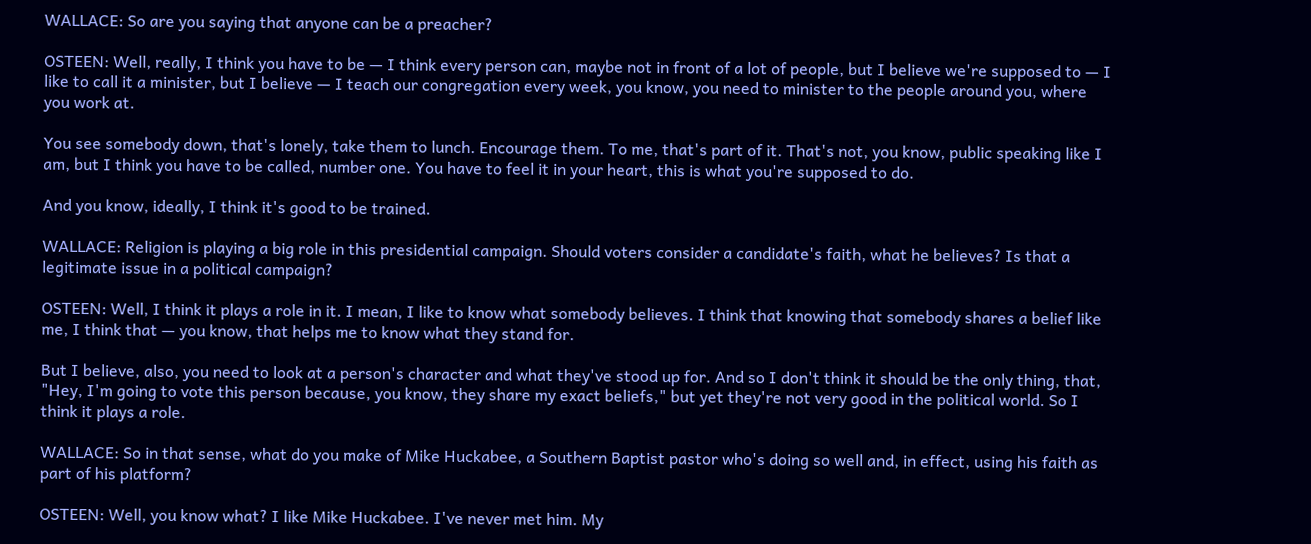WALLACE: So are you saying that anyone can be a preacher?

OSTEEN: Well, really, I think you have to be — I think every person can, maybe not in front of a lot of people, but I believe we're supposed to — I like to call it a minister, but I believe — I teach our congregation every week, you know, you need to minister to the people around you, where you work at.

You see somebody down, that's lonely, take them to lunch. Encourage them. To me, that's part of it. That's not, you know, public speaking like I am, but I think you have to be called, number one. You have to feel it in your heart, this is what you're supposed to do.

And you know, ideally, I think it's good to be trained.

WALLACE: Religion is playing a big role in this presidential campaign. Should voters consider a candidate's faith, what he believes? Is that a legitimate issue in a political campaign?

OSTEEN: Well, I think it plays a role in it. I mean, I like to know what somebody believes. I think that knowing that somebody shares a belief like me, I think that — you know, that helps me to know what they stand for.

But I believe, also, you need to look at a person's character and what they've stood up for. And so I don't think it should be the only thing, that, "Hey, I'm going to vote this person because, you know, they share my exact beliefs," but yet they're not very good in the political world. So I think it plays a role.

WALLACE: So in that sense, what do you make of Mike Huckabee, a Southern Baptist pastor who's doing so well and, in effect, using his faith as part of his platform?

OSTEEN: Well, you know what? I like Mike Huckabee. I've never met him. My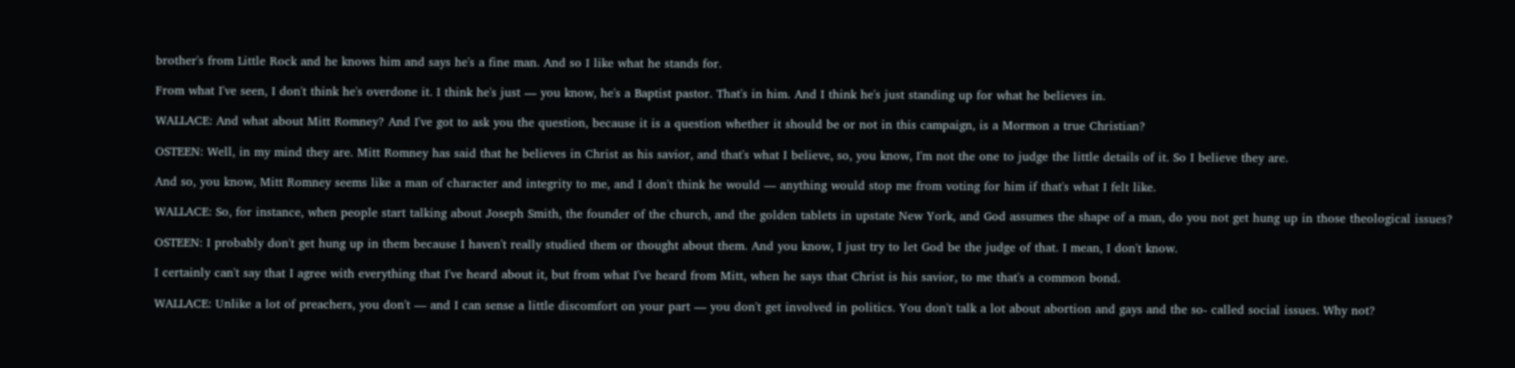brother's from Little Rock and he knows him and says he's a fine man. And so I like what he stands for.

From what I've seen, I don't think he's overdone it. I think he's just — you know, he's a Baptist pastor. That's in him. And I think he's just standing up for what he believes in.

WALLACE: And what about Mitt Romney? And I've got to ask you the question, because it is a question whether it should be or not in this campaign, is a Mormon a true Christian?

OSTEEN: Well, in my mind they are. Mitt Romney has said that he believes in Christ as his savior, and that's what I believe, so, you know, I'm not the one to judge the little details of it. So I believe they are.

And so, you know, Mitt Romney seems like a man of character and integrity to me, and I don't think he would — anything would stop me from voting for him if that's what I felt like.

WALLACE: So, for instance, when people start talking about Joseph Smith, the founder of the church, and the golden tablets in upstate New York, and God assumes the shape of a man, do you not get hung up in those theological issues?

OSTEEN: I probably don't get hung up in them because I haven't really studied them or thought about them. And you know, I just try to let God be the judge of that. I mean, I don't know.

I certainly can't say that I agree with everything that I've heard about it, but from what I've heard from Mitt, when he says that Christ is his savior, to me that's a common bond.

WALLACE: Unlike a lot of preachers, you don't — and I can sense a little discomfort on your part — you don't get involved in politics. You don't talk a lot about abortion and gays and the so- called social issues. Why not?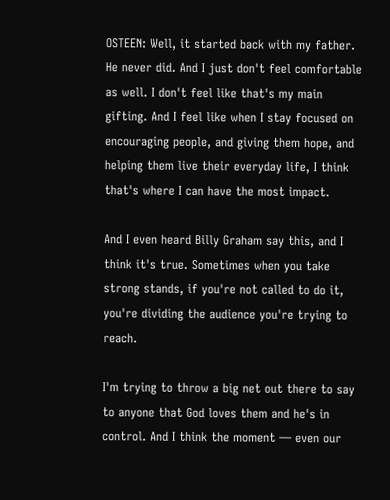OSTEEN: Well, it started back with my father. He never did. And I just don't feel comfortable as well. I don't feel like that's my main gifting. And I feel like when I stay focused on encouraging people, and giving them hope, and helping them live their everyday life, I think that's where I can have the most impact.

And I even heard Billy Graham say this, and I think it's true. Sometimes when you take strong stands, if you're not called to do it, you're dividing the audience you're trying to reach.

I'm trying to throw a big net out there to say to anyone that God loves them and he's in control. And I think the moment — even our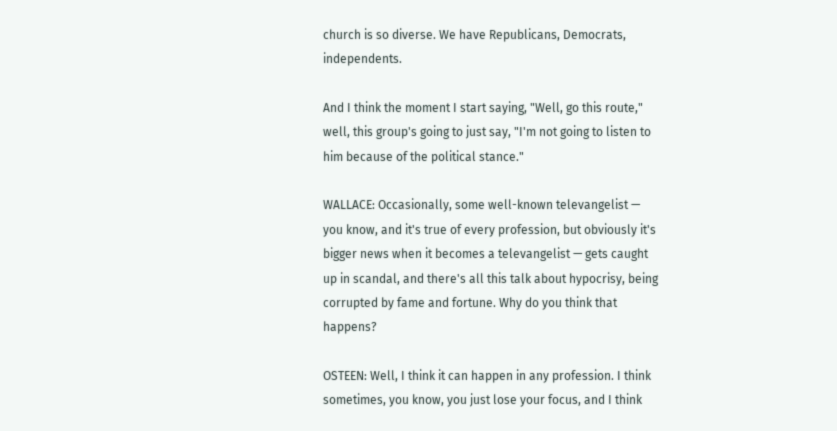church is so diverse. We have Republicans, Democrats, independents.

And I think the moment I start saying, "Well, go this route," well, this group's going to just say, "I'm not going to listen to him because of the political stance."

WALLACE: Occasionally, some well-known televangelist — you know, and it's true of every profession, but obviously it's bigger news when it becomes a televangelist — gets caught up in scandal, and there's all this talk about hypocrisy, being corrupted by fame and fortune. Why do you think that happens?

OSTEEN: Well, I think it can happen in any profession. I think sometimes, you know, you just lose your focus, and I think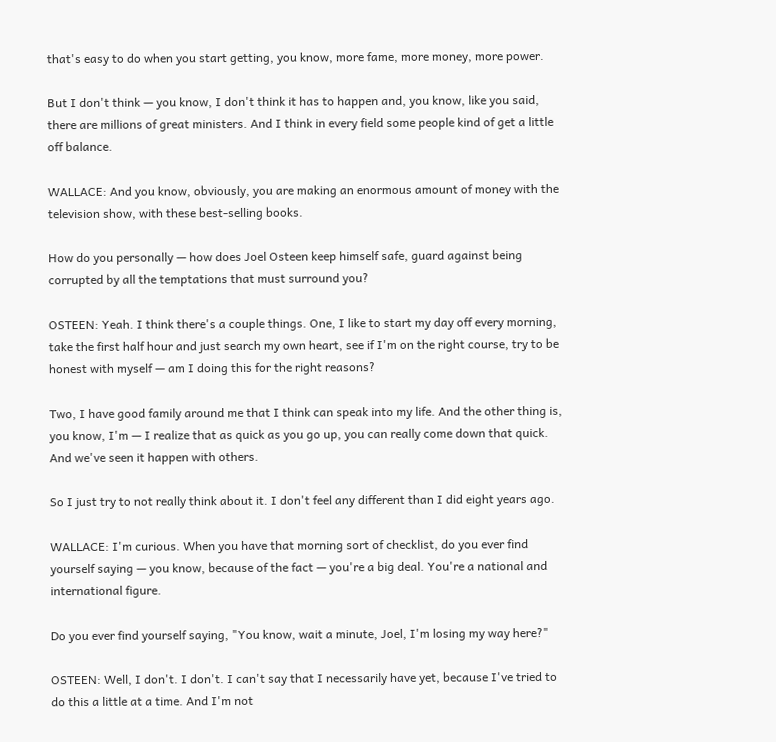that's easy to do when you start getting, you know, more fame, more money, more power.

But I don't think — you know, I don't think it has to happen and, you know, like you said, there are millions of great ministers. And I think in every field some people kind of get a little off balance.

WALLACE: And you know, obviously, you are making an enormous amount of money with the television show, with these best-selling books.

How do you personally — how does Joel Osteen keep himself safe, guard against being corrupted by all the temptations that must surround you?

OSTEEN: Yeah. I think there's a couple things. One, I like to start my day off every morning, take the first half hour and just search my own heart, see if I'm on the right course, try to be honest with myself — am I doing this for the right reasons?

Two, I have good family around me that I think can speak into my life. And the other thing is, you know, I'm — I realize that as quick as you go up, you can really come down that quick. And we've seen it happen with others.

So I just try to not really think about it. I don't feel any different than I did eight years ago.

WALLACE: I'm curious. When you have that morning sort of checklist, do you ever find yourself saying — you know, because of the fact — you're a big deal. You're a national and international figure.

Do you ever find yourself saying, "You know, wait a minute, Joel, I'm losing my way here?"

OSTEEN: Well, I don't. I don't. I can't say that I necessarily have yet, because I've tried to do this a little at a time. And I'm not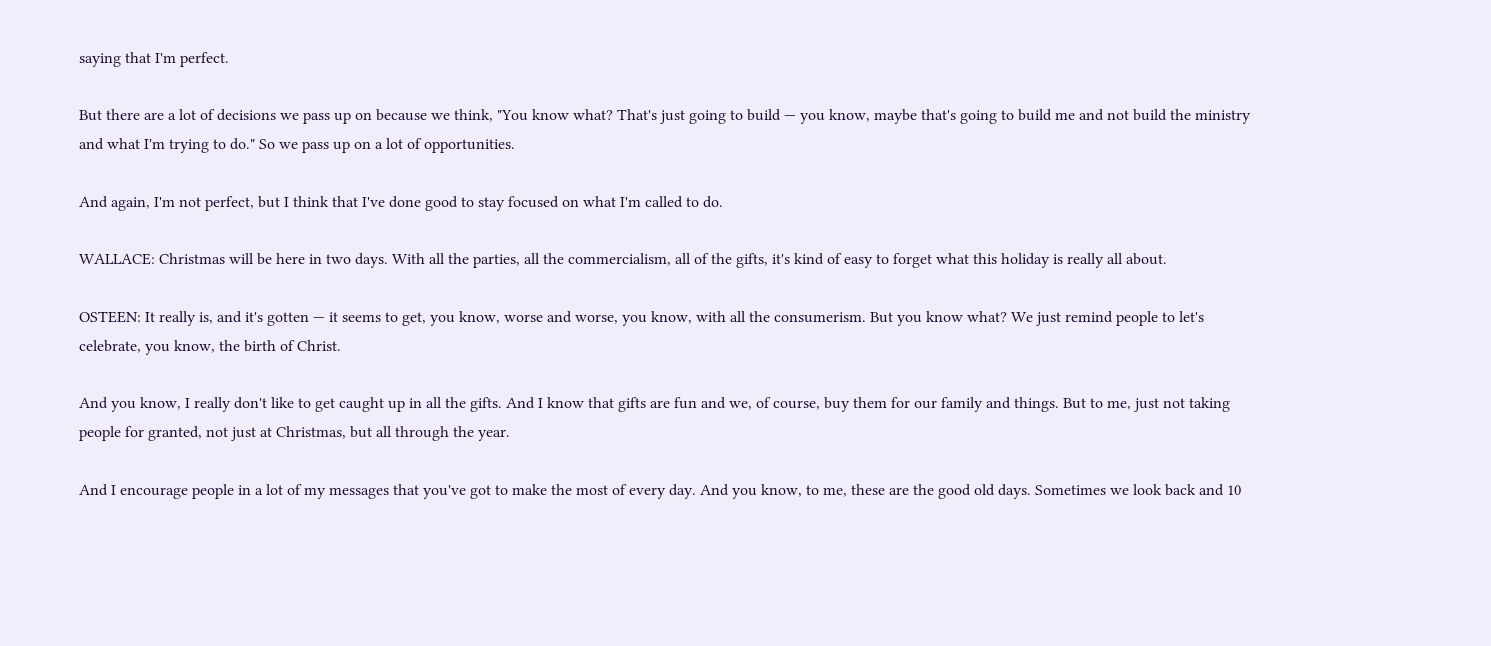saying that I'm perfect.

But there are a lot of decisions we pass up on because we think, "You know what? That's just going to build — you know, maybe that's going to build me and not build the ministry and what I'm trying to do." So we pass up on a lot of opportunities.

And again, I'm not perfect, but I think that I've done good to stay focused on what I'm called to do.

WALLACE: Christmas will be here in two days. With all the parties, all the commercialism, all of the gifts, it's kind of easy to forget what this holiday is really all about.

OSTEEN: It really is, and it's gotten — it seems to get, you know, worse and worse, you know, with all the consumerism. But you know what? We just remind people to let's celebrate, you know, the birth of Christ.

And you know, I really don't like to get caught up in all the gifts. And I know that gifts are fun and we, of course, buy them for our family and things. But to me, just not taking people for granted, not just at Christmas, but all through the year.

And I encourage people in a lot of my messages that you've got to make the most of every day. And you know, to me, these are the good old days. Sometimes we look back and 10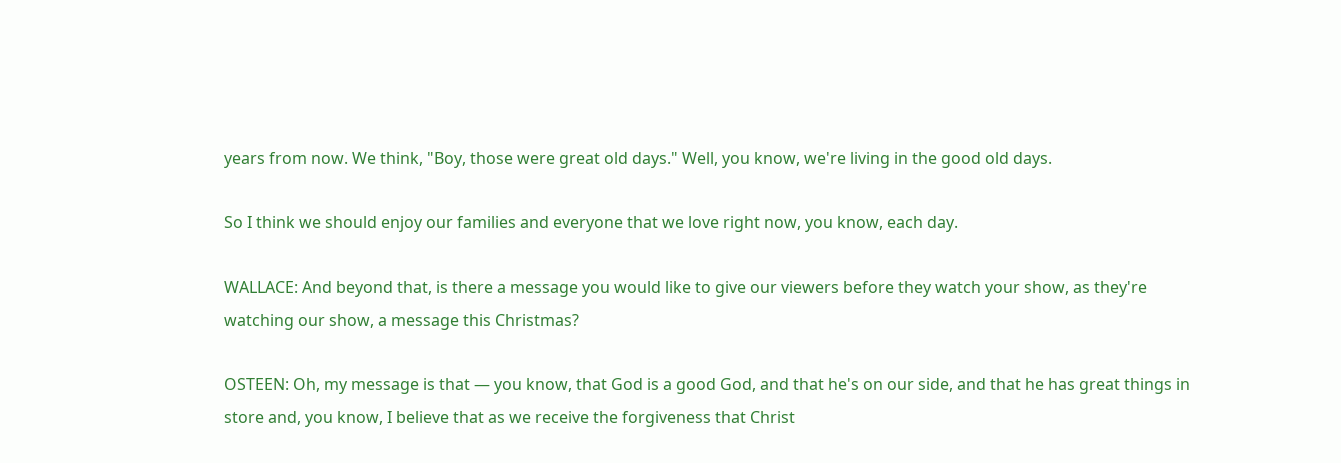years from now. We think, "Boy, those were great old days." Well, you know, we're living in the good old days.

So I think we should enjoy our families and everyone that we love right now, you know, each day.

WALLACE: And beyond that, is there a message you would like to give our viewers before they watch your show, as they're watching our show, a message this Christmas?

OSTEEN: Oh, my message is that — you know, that God is a good God, and that he's on our side, and that he has great things in store and, you know, I believe that as we receive the forgiveness that Christ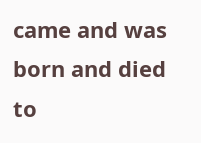came and was born and died to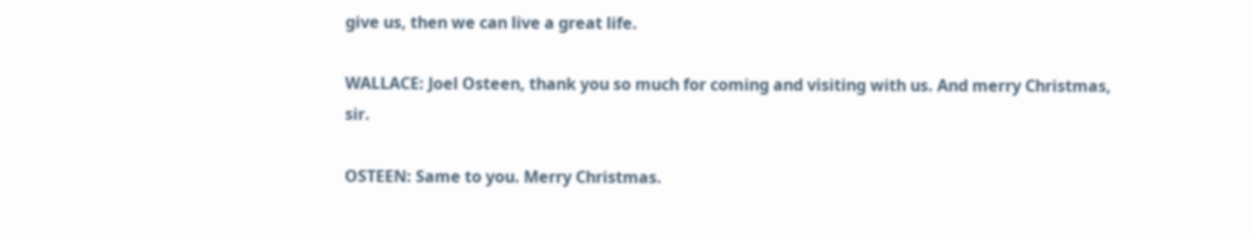give us, then we can live a great life.

WALLACE: Joel Osteen, thank you so much for coming and visiting with us. And merry Christmas, sir.

OSTEEN: Same to you. Merry Christmas.